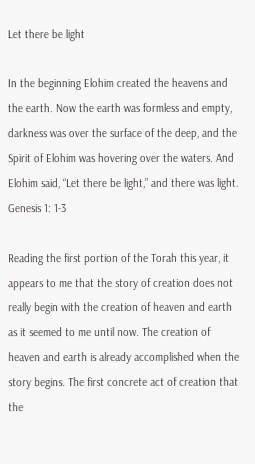Let there be light

In the beginning Elohim created the heavens and the earth. Now the earth was formless and empty, darkness was over the surface of the deep, and the Spirit of Elohim was hovering over the waters. And Elohim said, “Let there be light,” and there was light. Genesis 1: 1-3

Reading the first portion of the Torah this year, it appears to me that the story of creation does not really begin with the creation of heaven and earth as it seemed to me until now. The creation of heaven and earth is already accomplished when the story begins. The first concrete act of creation that the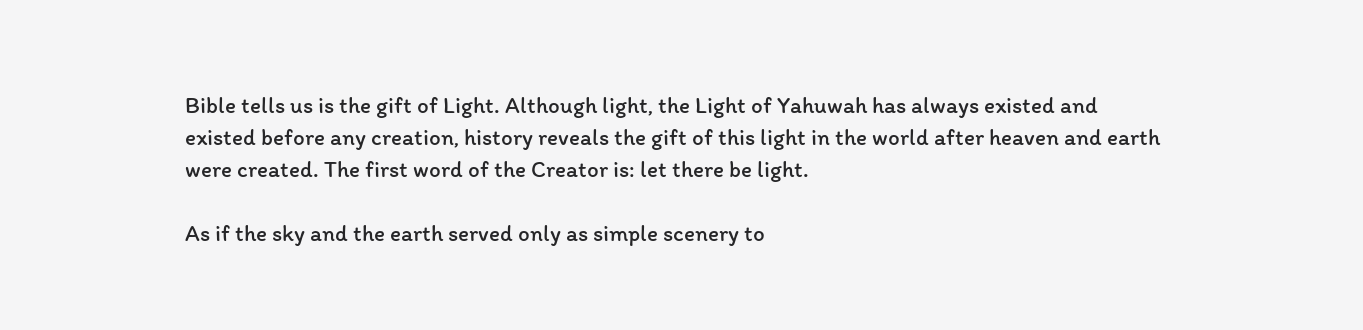Bible tells us is the gift of Light. Although light, the Light of Yahuwah has always existed and existed before any creation, history reveals the gift of this light in the world after heaven and earth were created. The first word of the Creator is: let there be light.

As if the sky and the earth served only as simple scenery to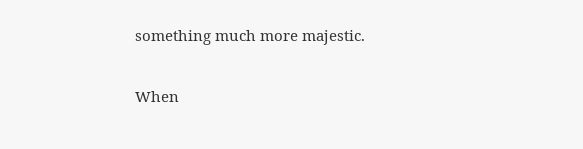something much more majestic.

When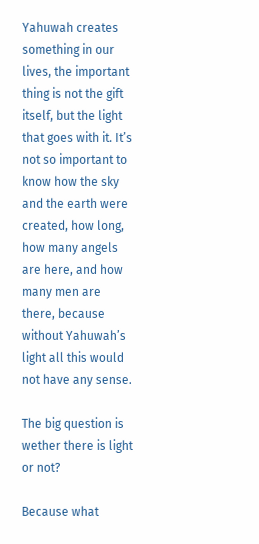Yahuwah creates something in our lives, the important thing is not the gift itself, but the light that goes with it. It’s not so important to know how the sky and the earth were created, how long, how many angels are here, and how many men are there, because without Yahuwah’s light all this would not have any sense.

The big question is wether there is light or not?

Because what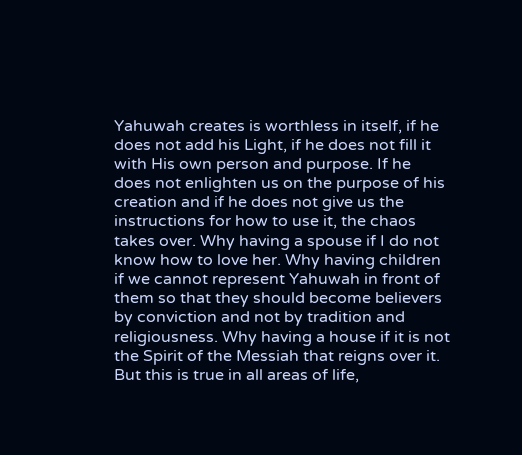Yahuwah creates is worthless in itself, if he does not add his Light, if he does not fill it with His own person and purpose. If he does not enlighten us on the purpose of his creation and if he does not give us the instructions for how to use it, the chaos takes over. Why having a spouse if I do not know how to love her. Why having children if we cannot represent Yahuwah in front of them so that they should become believers by conviction and not by tradition and religiousness. Why having a house if it is not the Spirit of the Messiah that reigns over it. But this is true in all areas of life,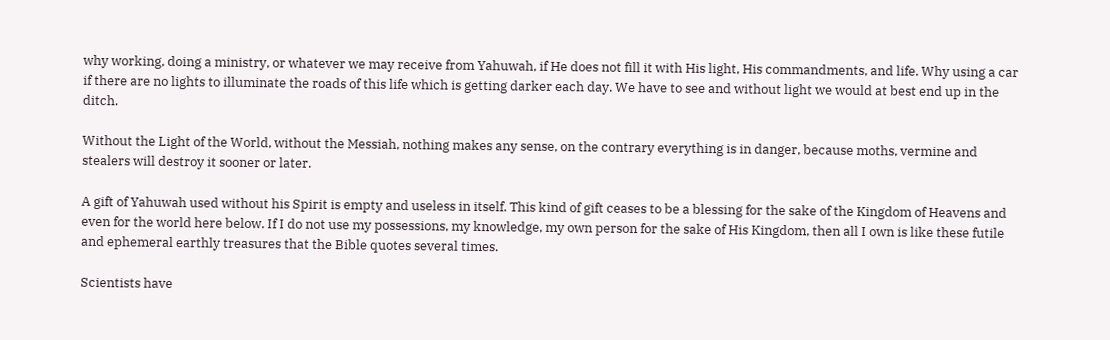why working, doing a ministry, or whatever we may receive from Yahuwah, if He does not fill it with His light, His commandments, and life. Why using a car if there are no lights to illuminate the roads of this life which is getting darker each day. We have to see and without light we would at best end up in the ditch.

Without the Light of the World, without the Messiah, nothing makes any sense, on the contrary everything is in danger, because moths, vermine and stealers will destroy it sooner or later.

A gift of Yahuwah used without his Spirit is empty and useless in itself. This kind of gift ceases to be a blessing for the sake of the Kingdom of Heavens and even for the world here below. If I do not use my possessions, my knowledge, my own person for the sake of His Kingdom, then all I own is like these futile and ephemeral earthly treasures that the Bible quotes several times.

Scientists have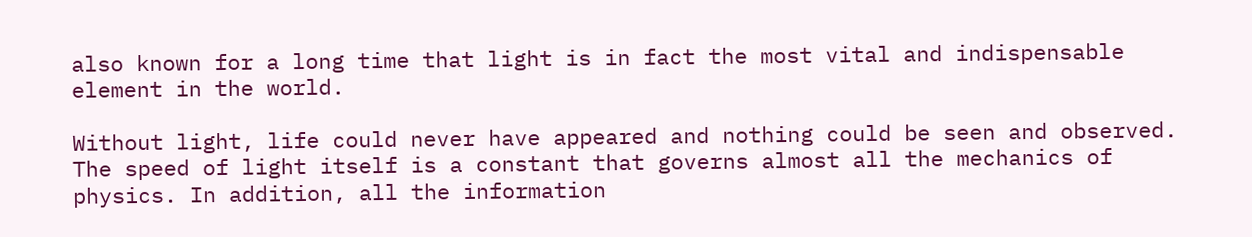also known for a long time that light is in fact the most vital and indispensable element in the world.

Without light, life could never have appeared and nothing could be seen and observed. The speed of light itself is a constant that governs almost all the mechanics of physics. In addition, all the information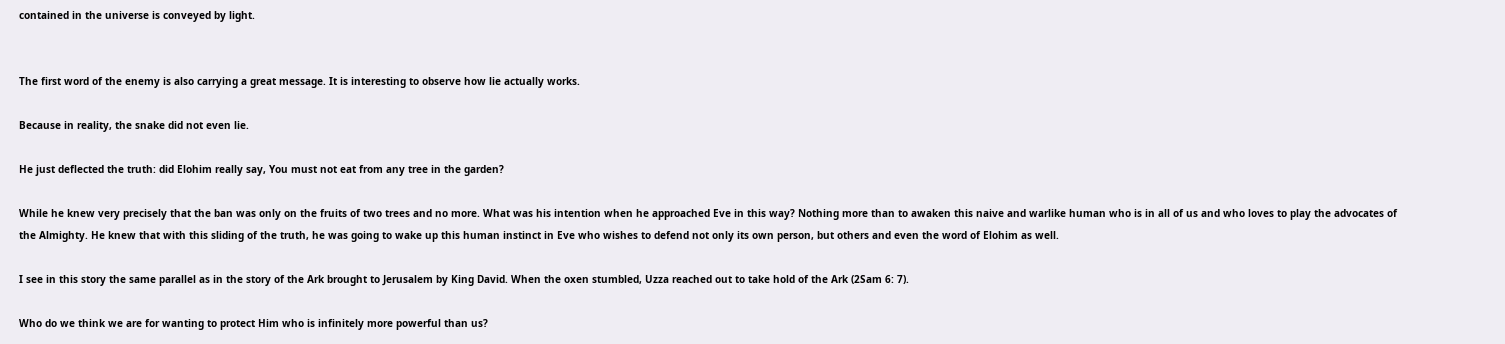contained in the universe is conveyed by light.


The first word of the enemy is also carrying a great message. It is interesting to observe how lie actually works.

Because in reality, the snake did not even lie.

He just deflected the truth: did Elohim really say, You must not eat from any tree in the garden?

While he knew very precisely that the ban was only on the fruits of two trees and no more. What was his intention when he approached Eve in this way? Nothing more than to awaken this naive and warlike human who is in all of us and who loves to play the advocates of the Almighty. He knew that with this sliding of the truth, he was going to wake up this human instinct in Eve who wishes to defend not only its own person, but others and even the word of Elohim as well.

I see in this story the same parallel as in the story of the Ark brought to Jerusalem by King David. When the oxen stumbled, Uzza reached out to take hold of the Ark (2Sam 6: 7).

Who do we think we are for wanting to protect Him who is infinitely more powerful than us?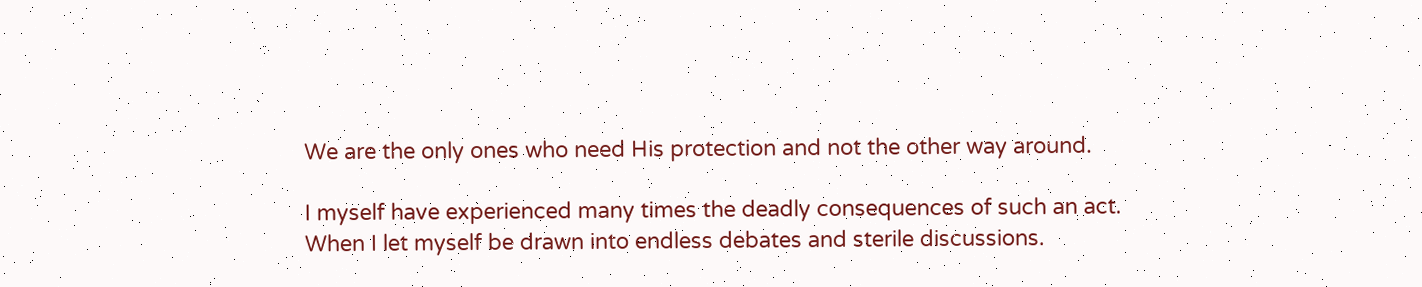We are the only ones who need His protection and not the other way around.

I myself have experienced many times the deadly consequences of such an act. When I let myself be drawn into endless debates and sterile discussions.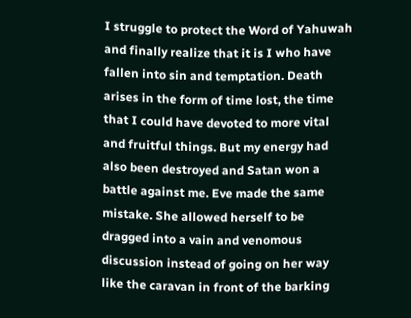I struggle to protect the Word of Yahuwah and finally realize that it is I who have fallen into sin and temptation. Death arises in the form of time lost, the time that I could have devoted to more vital and fruitful things. But my energy had also been destroyed and Satan won a battle against me. Eve made the same mistake. She allowed herself to be dragged into a vain and venomous discussion instead of going on her way like the caravan in front of the barking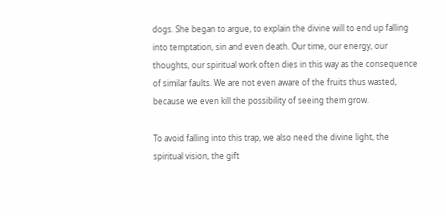dogs. She began to argue, to explain the divine will to end up falling into temptation, sin and even death. Our time, our energy, our thoughts, our spiritual work often dies in this way as the consequence of similar faults. We are not even aware of the fruits thus wasted, because we even kill the possibility of seeing them grow.

To avoid falling into this trap, we also need the divine light, the spiritual vision, the gift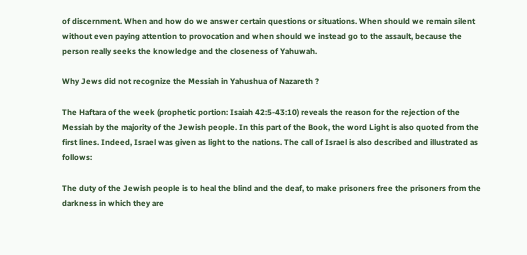of discernment. When and how do we answer certain questions or situations. When should we remain silent without even paying attention to provocation and when should we instead go to the assault, because the person really seeks the knowledge and the closeness of Yahuwah.

Why Jews did not recognize the Messiah in Yahushua of Nazareth ?

The Haftara of the week (prophetic portion: Isaiah 42:5-43:10) reveals the reason for the rejection of the Messiah by the majority of the Jewish people. In this part of the Book, the word Light is also quoted from the first lines. Indeed, Israel was given as light to the nations. The call of Israel is also described and illustrated as follows:

The duty of the Jewish people is to heal the blind and the deaf, to make prisoners free the prisoners from the darkness in which they are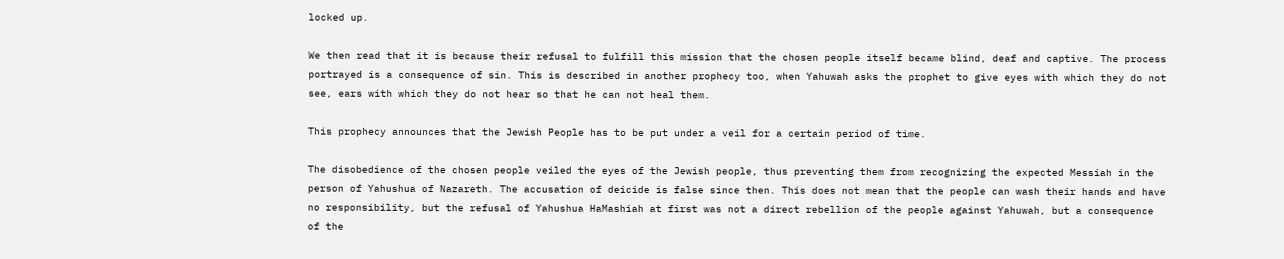locked up.

We then read that it is because their refusal to fulfill this mission that the chosen people itself became blind, deaf and captive. The process portrayed is a consequence of sin. This is described in another prophecy too, when Yahuwah asks the prophet to give eyes with which they do not see, ears with which they do not hear so that he can not heal them.

This prophecy announces that the Jewish People has to be put under a veil for a certain period of time.

The disobedience of the chosen people veiled the eyes of the Jewish people, thus preventing them from recognizing the expected Messiah in the person of Yahushua of Nazareth. The accusation of deicide is false since then. This does not mean that the people can wash their hands and have no responsibility, but the refusal of Yahushua HaMashiah at first was not a direct rebellion of the people against Yahuwah, but a consequence of the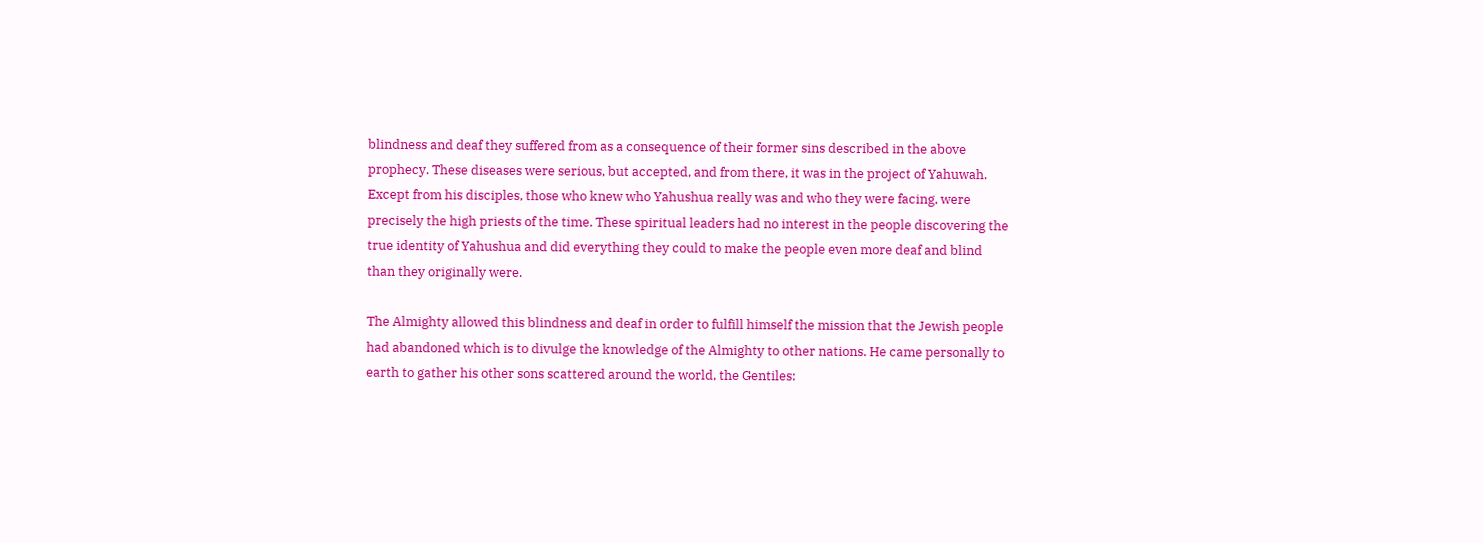blindness and deaf they suffered from as a consequence of their former sins described in the above prophecy. These diseases were serious, but accepted, and from there, it was in the project of Yahuwah. Except from his disciples, those who knew who Yahushua really was and who they were facing, were precisely the high priests of the time. These spiritual leaders had no interest in the people discovering the true identity of Yahushua and did everything they could to make the people even more deaf and blind than they originally were.

The Almighty allowed this blindness and deaf in order to fulfill himself the mission that the Jewish people had abandoned which is to divulge the knowledge of the Almighty to other nations. He came personally to earth to gather his other sons scattered around the world, the Gentiles: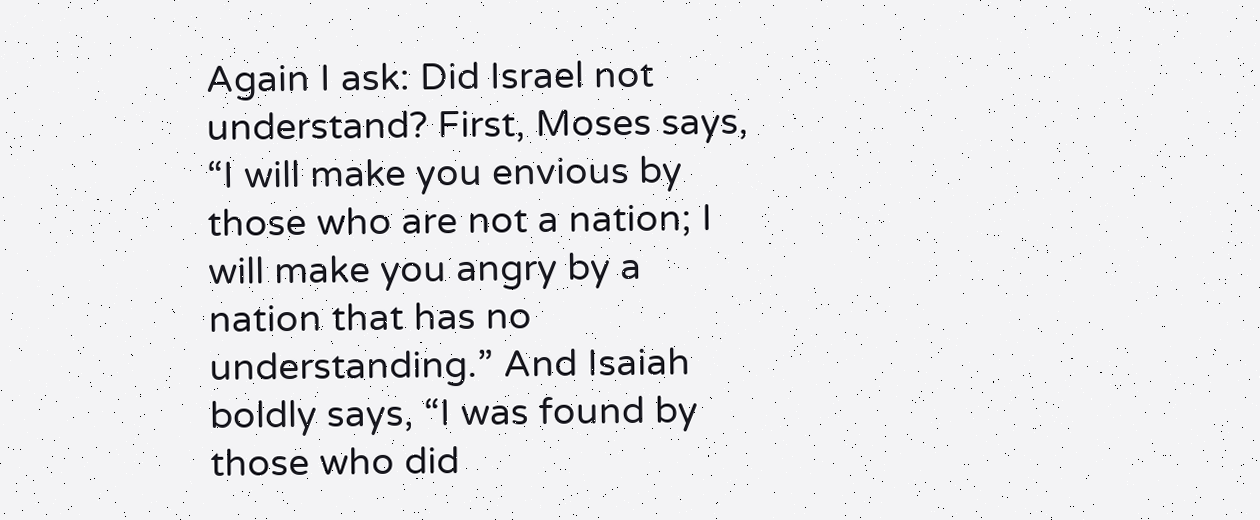Again I ask: Did Israel not understand? First, Moses says, “I will make you envious by those who are not a nation; I will make you angry by a nation that has no understanding.” And Isaiah boldly says, “I was found by those who did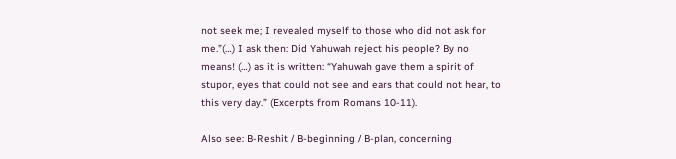not seek me; I revealed myself to those who did not ask for me.”(…) I ask then: Did Yahuwah reject his people? By no means! (…) as it is written: “Yahuwah gave them a spirit of stupor, eyes that could not see and ears that could not hear, to this very day.” (Excerpts from Romans 10-11).

Also see: B-Reshit / B-beginning / B-plan, concerning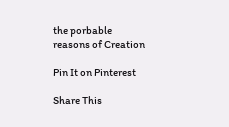the porbable reasons of Creation

Pin It on Pinterest

Share This